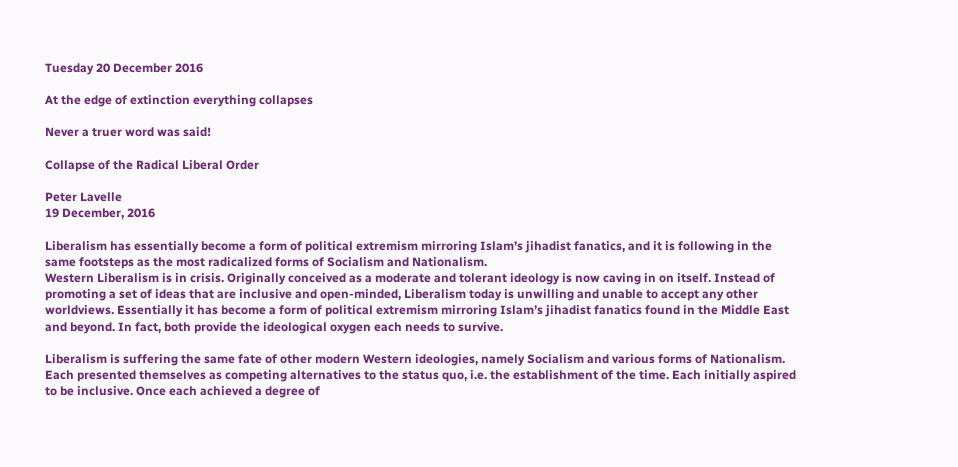Tuesday 20 December 2016

At the edge of extinction everything collapses

Never a truer word was said!

Collapse of the Radical Liberal Order

Peter Lavelle
19 December, 2016

Liberalism has essentially become a form of political extremism mirroring Islam’s jihadist fanatics, and it is following in the same footsteps as the most radicalized forms of Socialism and Nationalism.
Western Liberalism is in crisis. Originally conceived as a moderate and tolerant ideology is now caving in on itself. Instead of promoting a set of ideas that are inclusive and open-minded, Liberalism today is unwilling and unable to accept any other worldviews. Essentially it has become a form of political extremism mirroring Islam’s jihadist fanatics found in the Middle East and beyond. In fact, both provide the ideological oxygen each needs to survive.

Liberalism is suffering the same fate of other modern Western ideologies, namely Socialism and various forms of Nationalism. Each presented themselves as competing alternatives to the status quo, i.e. the establishment of the time. Each initially aspired to be inclusive. Once each achieved a degree of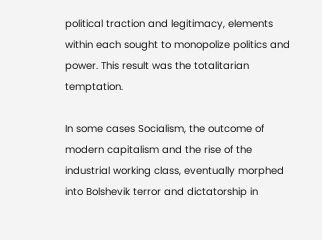political traction and legitimacy, elements within each sought to monopolize politics and power. This result was the totalitarian temptation.

In some cases Socialism, the outcome of modern capitalism and the rise of the industrial working class, eventually morphed into Bolshevik terror and dictatorship in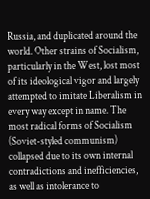Russia, and duplicated around the world. Other strains of Socialism, particularly in the West, lost most of its ideological vigor and largely attempted to imitate Liberalism in every way except in name. The most radical forms of Socialism (Soviet-styled communism) collapsed due to its own internal contradictions and inefficiencies, as well as intolerance to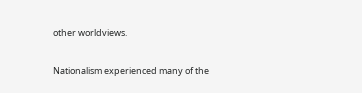other worldviews.

Nationalism experienced many of the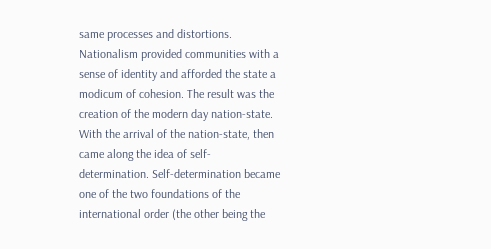same processes and distortions.
Nationalism provided communities with a sense of identity and afforded the state a modicum of cohesion. The result was the creation of the modern day nation-state. With the arrival of the nation-state, then came along the idea of self-determination. Self-determination became one of the two foundations of the international order (the other being the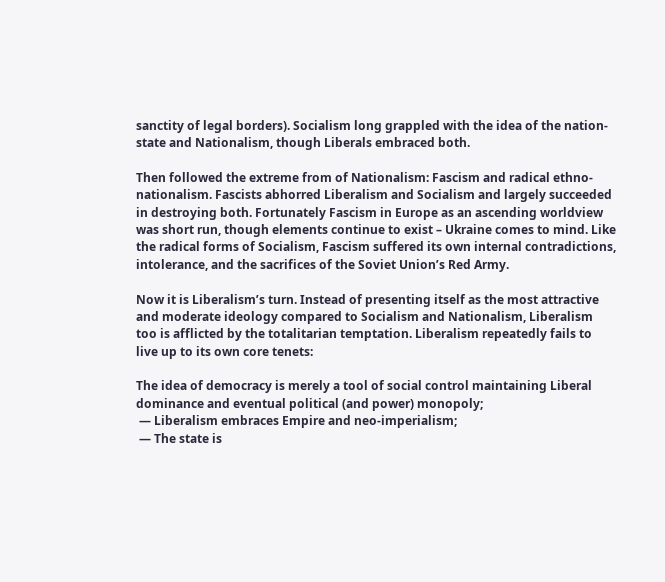sanctity of legal borders). Socialism long grappled with the idea of the nation-state and Nationalism, though Liberals embraced both.

Then followed the extreme from of Nationalism: Fascism and radical ethno-nationalism. Fascists abhorred Liberalism and Socialism and largely succeeded in destroying both. Fortunately Fascism in Europe as an ascending worldview was short run, though elements continue to exist – Ukraine comes to mind. Like the radical forms of Socialism, Fascism suffered its own internal contradictions, intolerance, and the sacrifices of the Soviet Union’s Red Army.

Now it is Liberalism’s turn. Instead of presenting itself as the most attractive and moderate ideology compared to Socialism and Nationalism, Liberalism too is afflicted by the totalitarian temptation. Liberalism repeatedly fails to live up to its own core tenets:

The idea of democracy is merely a tool of social control maintaining Liberal dominance and eventual political (and power) monopoly;
 — Liberalism embraces Empire and neo-imperialism;
 — The state is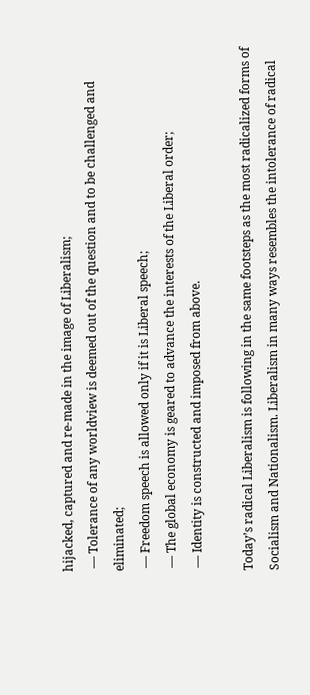hijacked, captured and re-made in the image of Liberalism;
 — Tolerance of any worldview is deemed out of the question and to be challenged and eliminated;
 — Freedom speech is allowed only if it is Liberal speech;
 — The global economy is geared to advance the interests of the Liberal order;
 — Identity is constructed and imposed from above.

Today’s radical Liberalism is following in the same footsteps as the most radicalized forms of Socialism and Nationalism. Liberalism in many ways resembles the intolerance of radical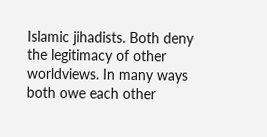Islamic jihadists. Both deny the legitimacy of other worldviews. In many ways both owe each other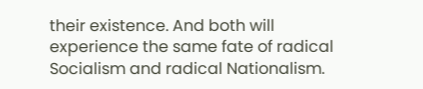their existence. And both will experience the same fate of radical Socialism and radical Nationalism.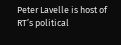Peter Lavelle is host of RT’s political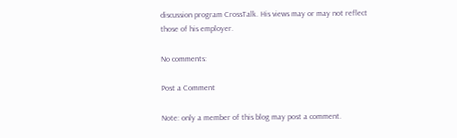discussion program CrossTalk. His views may or may not reflect those of his employer.

No comments:

Post a Comment

Note: only a member of this blog may post a comment.